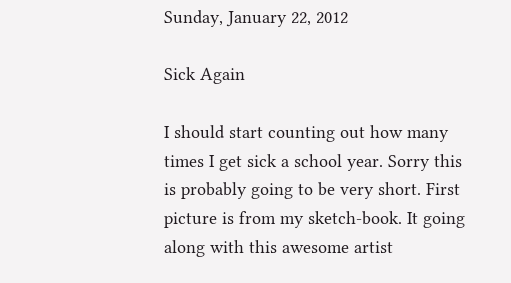Sunday, January 22, 2012

Sick Again

I should start counting out how many times I get sick a school year. Sorry this is probably going to be very short. First picture is from my sketch-book. It going along with this awesome artist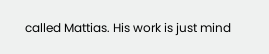called Mattias. His work is just mind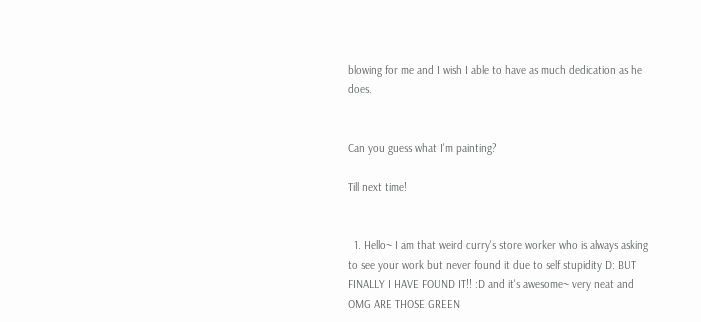blowing for me and I wish I able to have as much dedication as he does.


Can you guess what I'm painting?

Till next time!


  1. Hello~ I am that weird curry's store worker who is always asking to see your work but never found it due to self stupidity D: BUT FINALLY I HAVE FOUND IT!! :D and it's awesome~ very neat and OMG ARE THOSE GREEN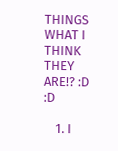THINGS WHAT I THINK THEY ARE!? :D :D

    1. I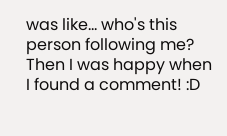was like... who's this person following me? Then I was happy when I found a comment! :D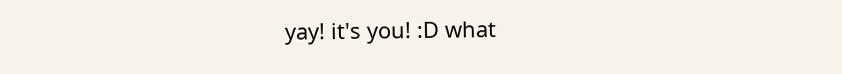yay! it's you! :D what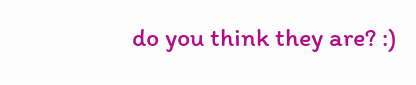do you think they are? :)